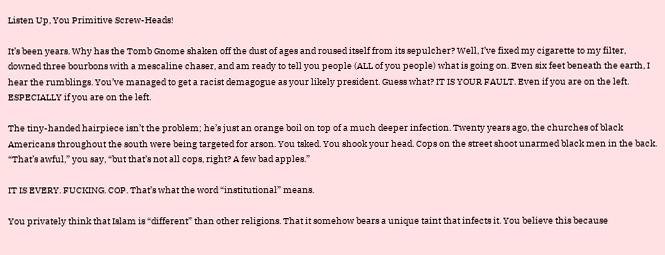Listen Up, You Primitive Screw-Heads!

It’s been years. Why has the Tomb Gnome shaken off the dust of ages and roused itself from its sepulcher? Well, I’ve fixed my cigarette to my filter, downed three bourbons with a mescaline chaser, and am ready to tell you people (ALL of you people) what is going on. Even six feet beneath the earth, I hear the rumblings. You’ve managed to get a racist demagogue as your likely president. Guess what? IT IS YOUR FAULT. Even if you are on the left. ESPECIALLY if you are on the left.

The tiny-handed hairpiece isn’t the problem; he’s just an orange boil on top of a much deeper infection. Twenty years ago, the churches of black Americans throughout the south were being targeted for arson. You tsked. You shook your head. Cops on the street shoot unarmed black men in the back. “That’s awful,” you say, “but that’s not all cops, right? A few bad apples.”

IT IS EVERY. FUCKING. COP. That’s what the word “institutional” means.

You privately think that Islam is “different” than other religions. That it somehow bears a unique taint that infects it. You believe this because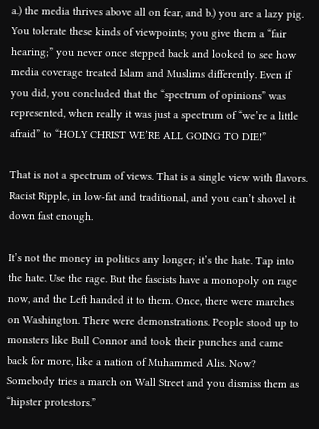a.) the media thrives above all on fear, and b.) you are a lazy pig. You tolerate these kinds of viewpoints; you give them a “fair hearing;” you never once stepped back and looked to see how media coverage treated Islam and Muslims differently. Even if you did, you concluded that the “spectrum of opinions” was represented, when really it was just a spectrum of “we’re a little afraid” to “HOLY CHRIST WE’RE ALL GOING TO DIE!”

That is not a spectrum of views. That is a single view with flavors. Racist Ripple, in low-fat and traditional, and you can’t shovel it down fast enough.

It’s not the money in politics any longer; it’s the hate. Tap into the hate. Use the rage. But the fascists have a monopoly on rage now, and the Left handed it to them. Once, there were marches on Washington. There were demonstrations. People stood up to monsters like Bull Connor and took their punches and came back for more, like a nation of Muhammed Alis. Now? Somebody tries a march on Wall Street and you dismiss them as “hipster protestors.”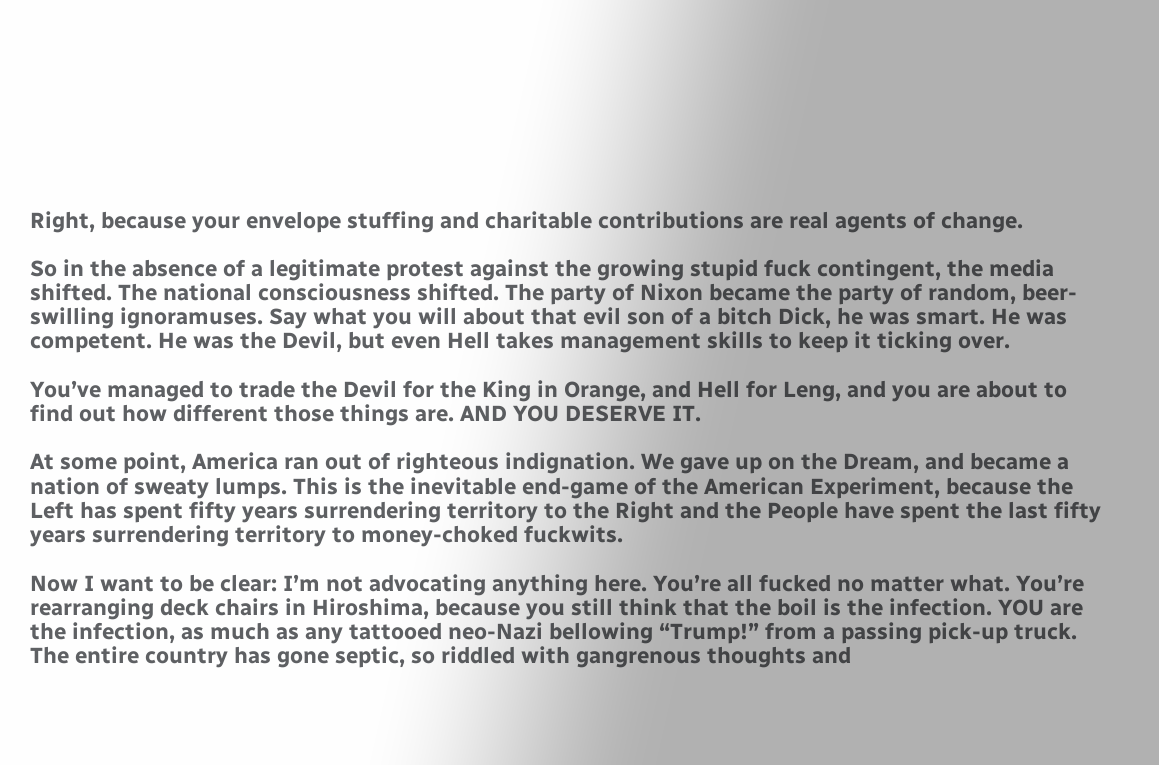Right, because your envelope stuffing and charitable contributions are real agents of change.

So in the absence of a legitimate protest against the growing stupid fuck contingent, the media shifted. The national consciousness shifted. The party of Nixon became the party of random, beer-swilling ignoramuses. Say what you will about that evil son of a bitch Dick, he was smart. He was competent. He was the Devil, but even Hell takes management skills to keep it ticking over.

You’ve managed to trade the Devil for the King in Orange, and Hell for Leng, and you are about to find out how different those things are. AND YOU DESERVE IT.

At some point, America ran out of righteous indignation. We gave up on the Dream, and became a nation of sweaty lumps. This is the inevitable end-game of the American Experiment, because the Left has spent fifty years surrendering territory to the Right and the People have spent the last fifty years surrendering territory to money-choked fuckwits.

Now I want to be clear: I’m not advocating anything here. You’re all fucked no matter what. You’re rearranging deck chairs in Hiroshima, because you still think that the boil is the infection. YOU are the infection, as much as any tattooed neo-Nazi bellowing “Trump!” from a passing pick-up truck.  The entire country has gone septic, so riddled with gangrenous thoughts and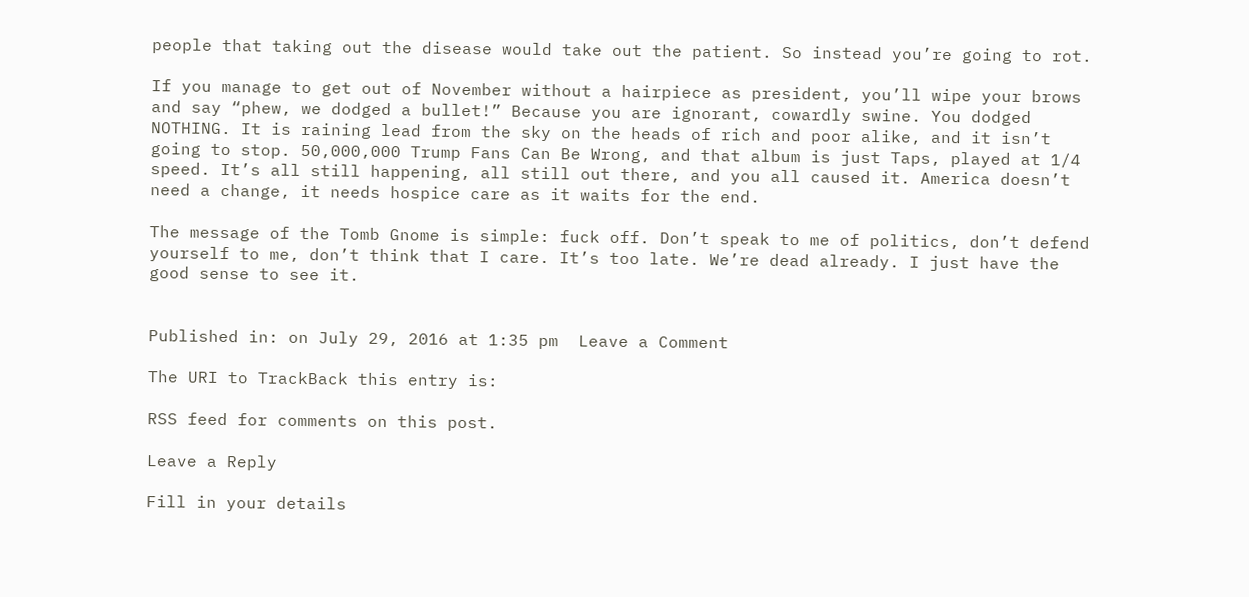people that taking out the disease would take out the patient. So instead you’re going to rot.

If you manage to get out of November without a hairpiece as president, you’ll wipe your brows and say “phew, we dodged a bullet!” Because you are ignorant, cowardly swine. You dodged NOTHING. It is raining lead from the sky on the heads of rich and poor alike, and it isn’t going to stop. 50,000,000 Trump Fans Can Be Wrong, and that album is just Taps, played at 1/4 speed. It’s all still happening, all still out there, and you all caused it. America doesn’t need a change, it needs hospice care as it waits for the end.

The message of the Tomb Gnome is simple: fuck off. Don’t speak to me of politics, don’t defend yourself to me, don’t think that I care. It’s too late. We’re dead already. I just have the good sense to see it.


Published in: on July 29, 2016 at 1:35 pm  Leave a Comment

The URI to TrackBack this entry is:

RSS feed for comments on this post.

Leave a Reply

Fill in your details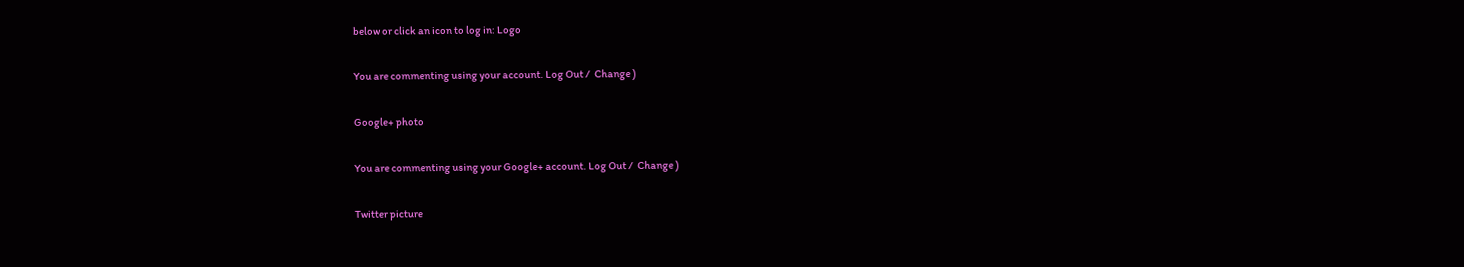below or click an icon to log in: Logo

You are commenting using your account. Log Out /  Change )

Google+ photo

You are commenting using your Google+ account. Log Out /  Change )

Twitter picture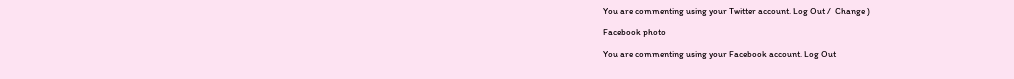You are commenting using your Twitter account. Log Out /  Change )

Facebook photo

You are commenting using your Facebook account. Log Out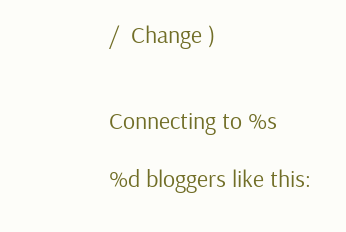/  Change )


Connecting to %s

%d bloggers like this: